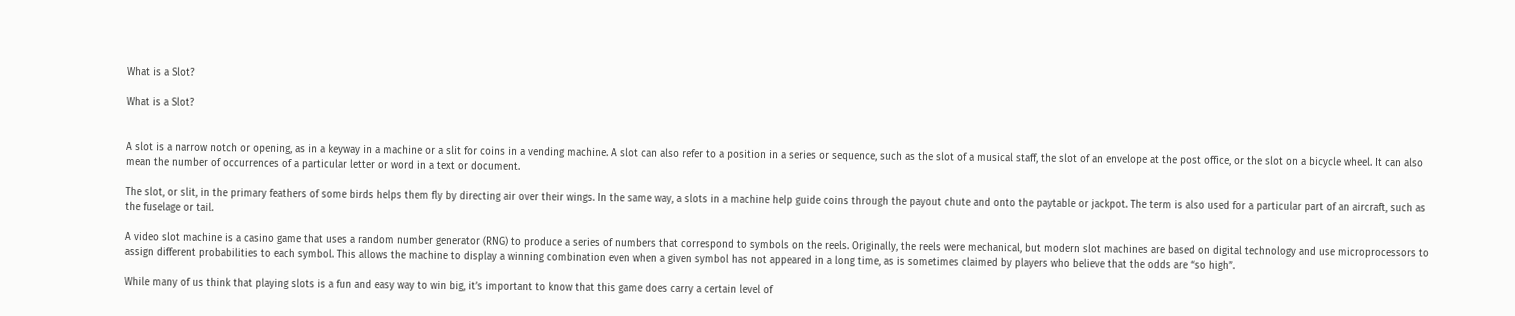What is a Slot?

What is a Slot?


A slot is a narrow notch or opening, as in a keyway in a machine or a slit for coins in a vending machine. A slot can also refer to a position in a series or sequence, such as the slot of a musical staff, the slot of an envelope at the post office, or the slot on a bicycle wheel. It can also mean the number of occurrences of a particular letter or word in a text or document.

The slot, or slit, in the primary feathers of some birds helps them fly by directing air over their wings. In the same way, a slots in a machine help guide coins through the payout chute and onto the paytable or jackpot. The term is also used for a particular part of an aircraft, such as the fuselage or tail.

A video slot machine is a casino game that uses a random number generator (RNG) to produce a series of numbers that correspond to symbols on the reels. Originally, the reels were mechanical, but modern slot machines are based on digital technology and use microprocessors to assign different probabilities to each symbol. This allows the machine to display a winning combination even when a given symbol has not appeared in a long time, as is sometimes claimed by players who believe that the odds are “so high”.

While many of us think that playing slots is a fun and easy way to win big, it’s important to know that this game does carry a certain level of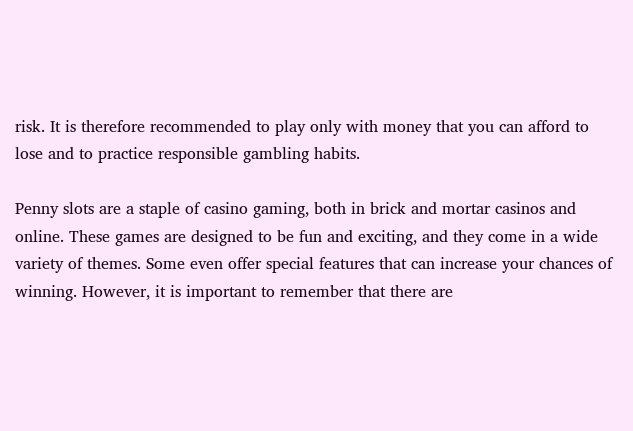risk. It is therefore recommended to play only with money that you can afford to lose and to practice responsible gambling habits.

Penny slots are a staple of casino gaming, both in brick and mortar casinos and online. These games are designed to be fun and exciting, and they come in a wide variety of themes. Some even offer special features that can increase your chances of winning. However, it is important to remember that there are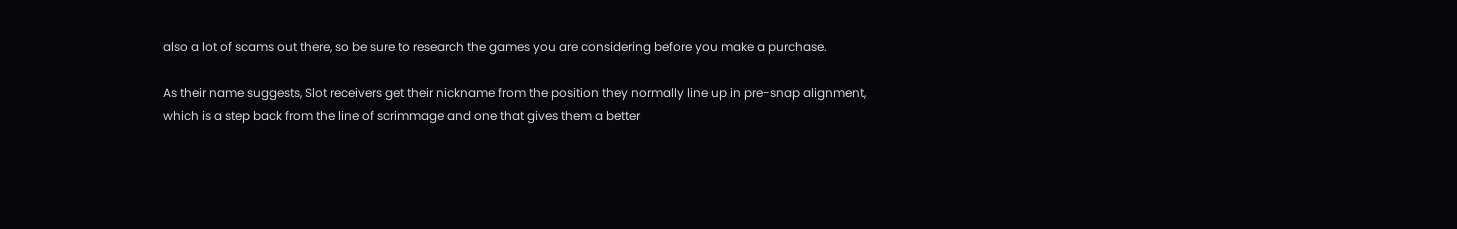also a lot of scams out there, so be sure to research the games you are considering before you make a purchase.

As their name suggests, Slot receivers get their nickname from the position they normally line up in pre-snap alignment, which is a step back from the line of scrimmage and one that gives them a better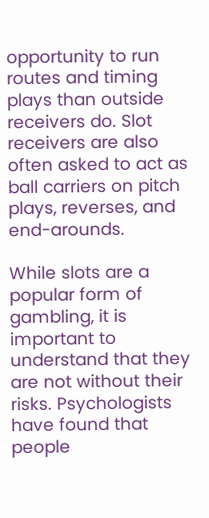opportunity to run routes and timing plays than outside receivers do. Slot receivers are also often asked to act as ball carriers on pitch plays, reverses, and end-arounds.

While slots are a popular form of gambling, it is important to understand that they are not without their risks. Psychologists have found that people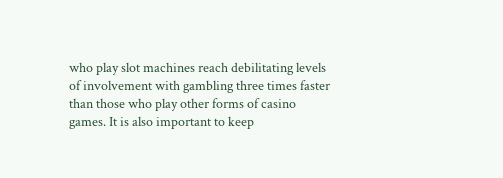who play slot machines reach debilitating levels of involvement with gambling three times faster than those who play other forms of casino games. It is also important to keep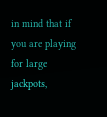in mind that if you are playing for large jackpots,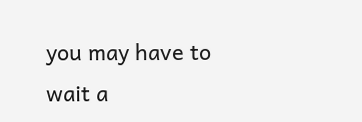you may have to wait a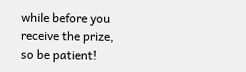while before you receive the prize, so be patient!